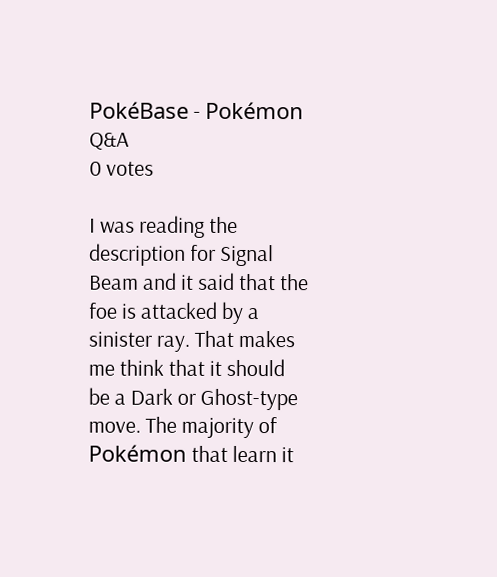PokéBase - Pokémon Q&A
0 votes

I was reading the description for Signal Beam and it said that the foe is attacked by a sinister ray. That makes me think that it should be a Dark or Ghost-type move. The majority of Pokémon that learn it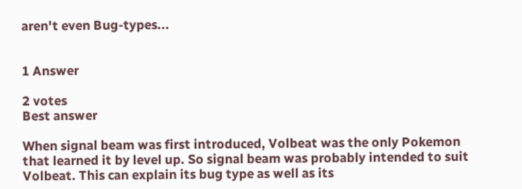aren't even Bug-types...


1 Answer

2 votes
Best answer

When signal beam was first introduced, Volbeat was the only Pokemon that learned it by level up. So signal beam was probably intended to suit Volbeat. This can explain its bug type as well as its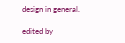design in general.

edited by